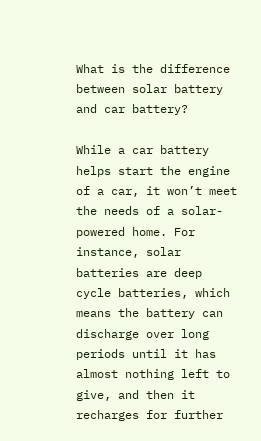What is the difference between solar battery and car battery?

While a car battery helps start the engine of a car, it won’t meet the needs of a solar-powered home. For instance, solar batteries are deep cycle batteries, which means the battery can discharge over long periods until it has almost nothing left to give, and then it recharges for further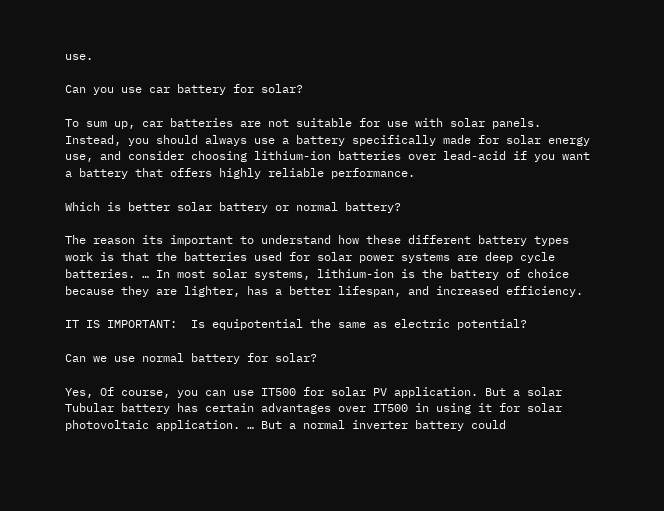use.

Can you use car battery for solar?

To sum up, car batteries are not suitable for use with solar panels. Instead, you should always use a battery specifically made for solar energy use, and consider choosing lithium-ion batteries over lead-acid if you want a battery that offers highly reliable performance.

Which is better solar battery or normal battery?

The reason its important to understand how these different battery types work is that the batteries used for solar power systems are deep cycle batteries. … In most solar systems, lithium-ion is the battery of choice because they are lighter, has a better lifespan, and increased efficiency.

IT IS IMPORTANT:  Is equipotential the same as electric potential?

Can we use normal battery for solar?

Yes, Of course, you can use IT500 for solar PV application. But a solar Tubular battery has certain advantages over IT500 in using it for solar photovoltaic application. … But a normal inverter battery could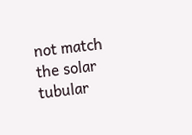not match the solar tubular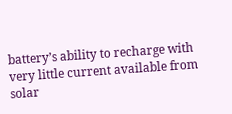battery’s ability to recharge with very little current available from solar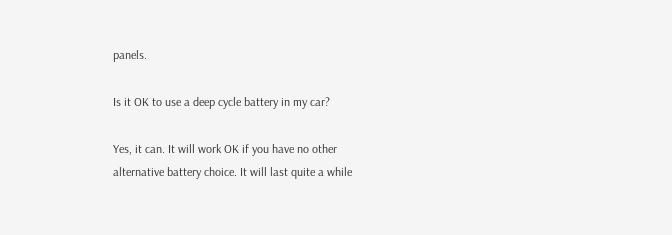panels.

Is it OK to use a deep cycle battery in my car?

Yes, it can. It will work OK if you have no other alternative battery choice. It will last quite a while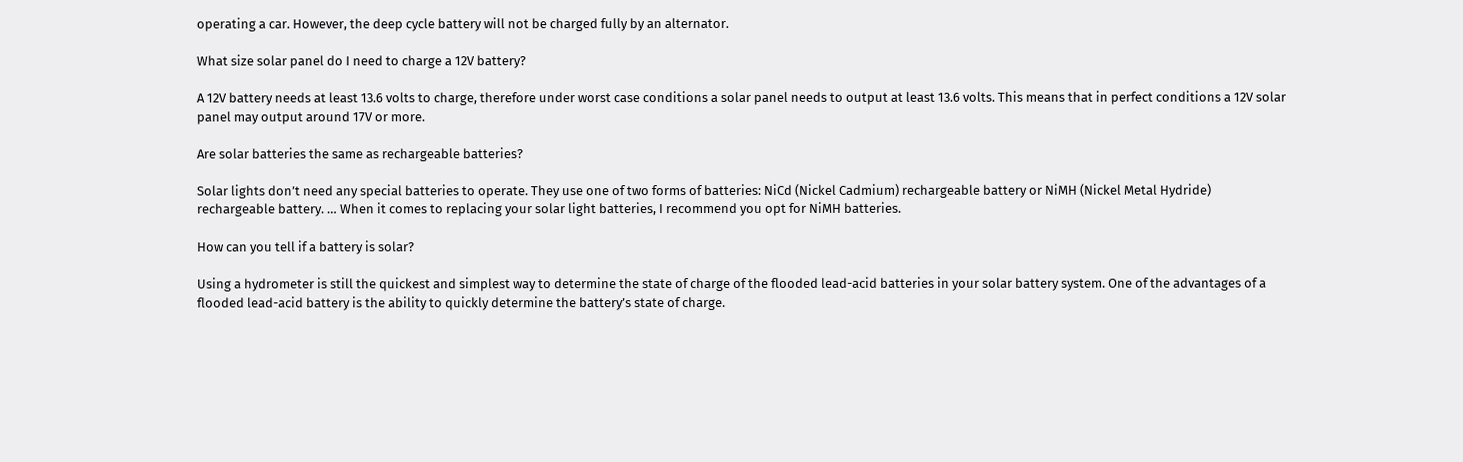operating a car. However, the deep cycle battery will not be charged fully by an alternator.

What size solar panel do I need to charge a 12V battery?

A 12V battery needs at least 13.6 volts to charge, therefore under worst case conditions a solar panel needs to output at least 13.6 volts. This means that in perfect conditions a 12V solar panel may output around 17V or more.

Are solar batteries the same as rechargeable batteries?

Solar lights don’t need any special batteries to operate. They use one of two forms of batteries: NiCd (Nickel Cadmium) rechargeable battery or NiMH (Nickel Metal Hydride) rechargeable battery. … When it comes to replacing your solar light batteries, I recommend you opt for NiMH batteries.

How can you tell if a battery is solar?

Using a hydrometer is still the quickest and simplest way to determine the state of charge of the flooded lead-acid batteries in your solar battery system. One of the advantages of a flooded lead-acid battery is the ability to quickly determine the battery’s state of charge.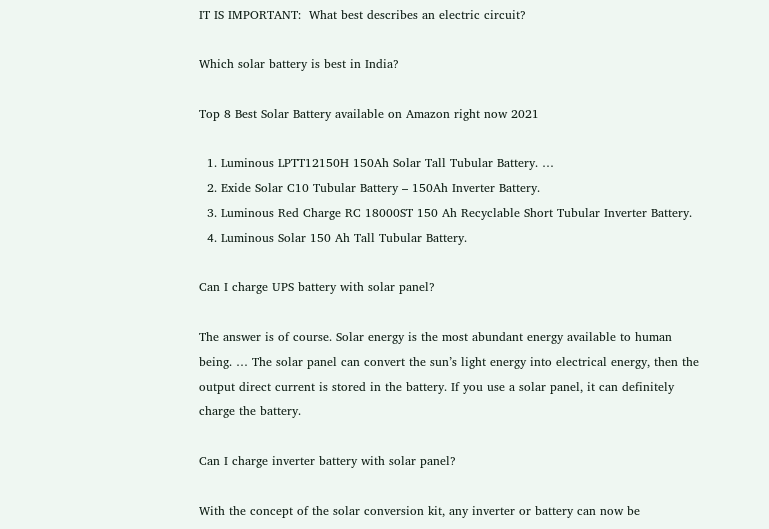IT IS IMPORTANT:  What best describes an electric circuit?

Which solar battery is best in India?

Top 8 Best Solar Battery available on Amazon right now 2021

  1. Luminous LPTT12150H 150Ah Solar Tall Tubular Battery. …
  2. Exide Solar C10 Tubular Battery – 150Ah Inverter Battery.
  3. Luminous Red Charge RC 18000ST 150 Ah Recyclable Short Tubular Inverter Battery.
  4. Luminous Solar 150 Ah Tall Tubular Battery.

Can I charge UPS battery with solar panel?

The answer is of course. Solar energy is the most abundant energy available to human being. … The solar panel can convert the sun’s light energy into electrical energy, then the output direct current is stored in the battery. If you use a solar panel, it can definitely charge the battery.

Can I charge inverter battery with solar panel?

With the concept of the solar conversion kit, any inverter or battery can now be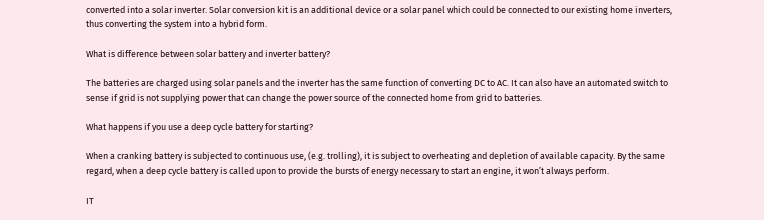converted into a solar inverter. Solar conversion kit is an additional device or a solar panel which could be connected to our existing home inverters, thus converting the system into a hybrid form.

What is difference between solar battery and inverter battery?

The batteries are charged using solar panels and the inverter has the same function of converting DC to AC. It can also have an automated switch to sense if grid is not supplying power that can change the power source of the connected home from grid to batteries.

What happens if you use a deep cycle battery for starting?

When a cranking battery is subjected to continuous use, (e.g. trolling), it is subject to overheating and depletion of available capacity. By the same regard, when a deep cycle battery is called upon to provide the bursts of energy necessary to start an engine, it won’t always perform.

IT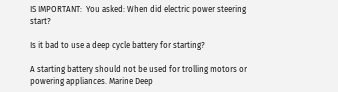IS IMPORTANT:  You asked: When did electric power steering start?

Is it bad to use a deep cycle battery for starting?

A starting battery should not be used for trolling motors or powering appliances. Marine Deep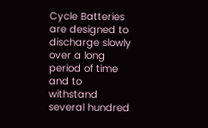Cycle Batteries are designed to discharge slowly over a long period of time and to withstand several hundred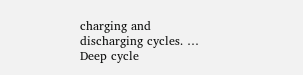charging and discharging cycles. … Deep cycle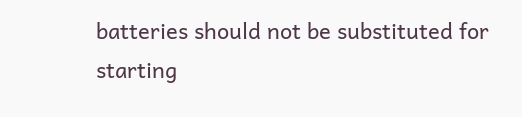batteries should not be substituted for starting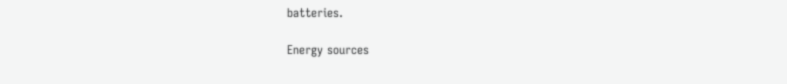batteries.

Energy sources